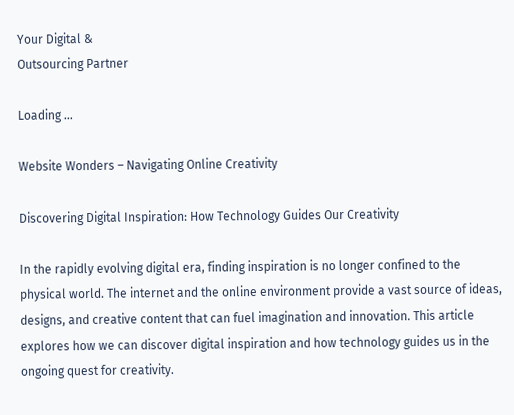Your Digital &
Outsourcing Partner

Loading ...

Website Wonders – Navigating Online Creativity

Discovering Digital Inspiration: How Technology Guides Our Creativity

In the rapidly evolving digital era, finding inspiration is no longer confined to the physical world. The internet and the online environment provide a vast source of ideas, designs, and creative content that can fuel imagination and innovation. This article explores how we can discover digital inspiration and how technology guides us in the ongoing quest for creativity.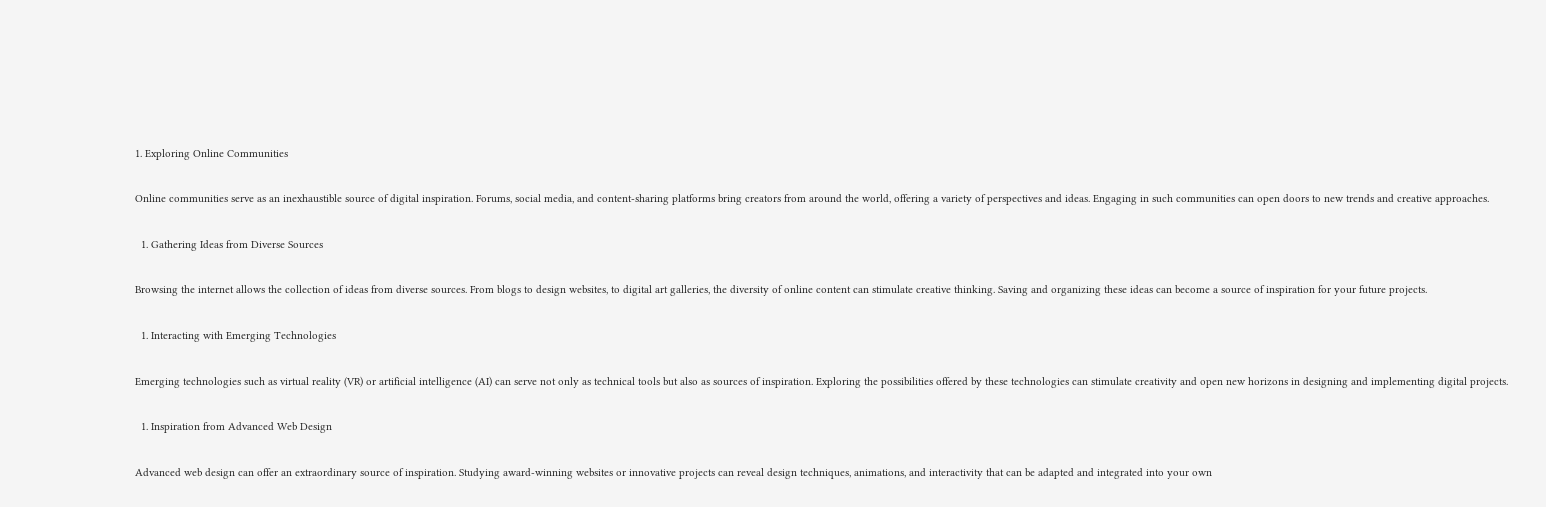1. Exploring Online Communities

Online communities serve as an inexhaustible source of digital inspiration. Forums, social media, and content-sharing platforms bring creators from around the world, offering a variety of perspectives and ideas. Engaging in such communities can open doors to new trends and creative approaches.

  1. Gathering Ideas from Diverse Sources

Browsing the internet allows the collection of ideas from diverse sources. From blogs to design websites, to digital art galleries, the diversity of online content can stimulate creative thinking. Saving and organizing these ideas can become a source of inspiration for your future projects.

  1. Interacting with Emerging Technologies

Emerging technologies such as virtual reality (VR) or artificial intelligence (AI) can serve not only as technical tools but also as sources of inspiration. Exploring the possibilities offered by these technologies can stimulate creativity and open new horizons in designing and implementing digital projects.

  1. Inspiration from Advanced Web Design

Advanced web design can offer an extraordinary source of inspiration. Studying award-winning websites or innovative projects can reveal design techniques, animations, and interactivity that can be adapted and integrated into your own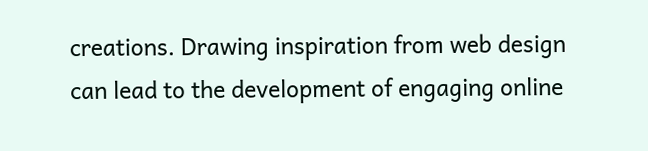creations. Drawing inspiration from web design can lead to the development of engaging online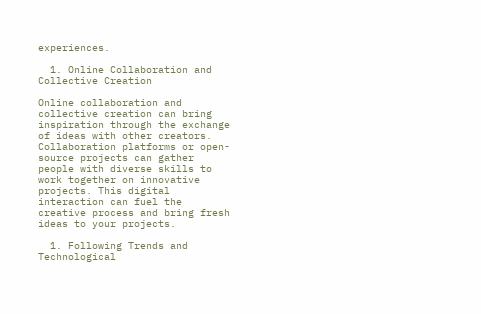experiences.

  1. Online Collaboration and Collective Creation

Online collaboration and collective creation can bring inspiration through the exchange of ideas with other creators. Collaboration platforms or open-source projects can gather people with diverse skills to work together on innovative projects. This digital interaction can fuel the creative process and bring fresh ideas to your projects.

  1. Following Trends and Technological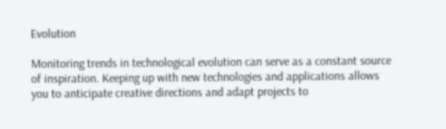Evolution

Monitoring trends in technological evolution can serve as a constant source of inspiration. Keeping up with new technologies and applications allows you to anticipate creative directions and adapt projects to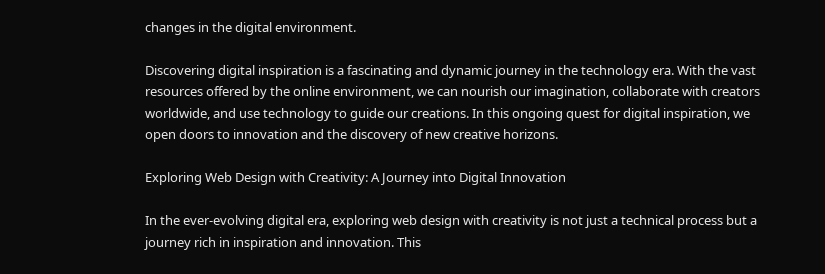changes in the digital environment.

Discovering digital inspiration is a fascinating and dynamic journey in the technology era. With the vast resources offered by the online environment, we can nourish our imagination, collaborate with creators worldwide, and use technology to guide our creations. In this ongoing quest for digital inspiration, we open doors to innovation and the discovery of new creative horizons.

Exploring Web Design with Creativity: A Journey into Digital Innovation

In the ever-evolving digital era, exploring web design with creativity is not just a technical process but a journey rich in inspiration and innovation. This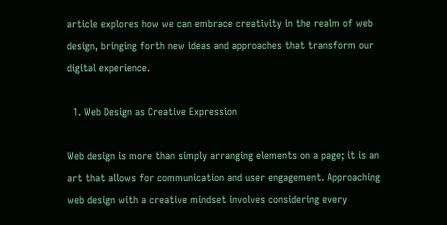article explores how we can embrace creativity in the realm of web design, bringing forth new ideas and approaches that transform our digital experience.

  1. Web Design as Creative Expression

Web design is more than simply arranging elements on a page; it is an art that allows for communication and user engagement. Approaching web design with a creative mindset involves considering every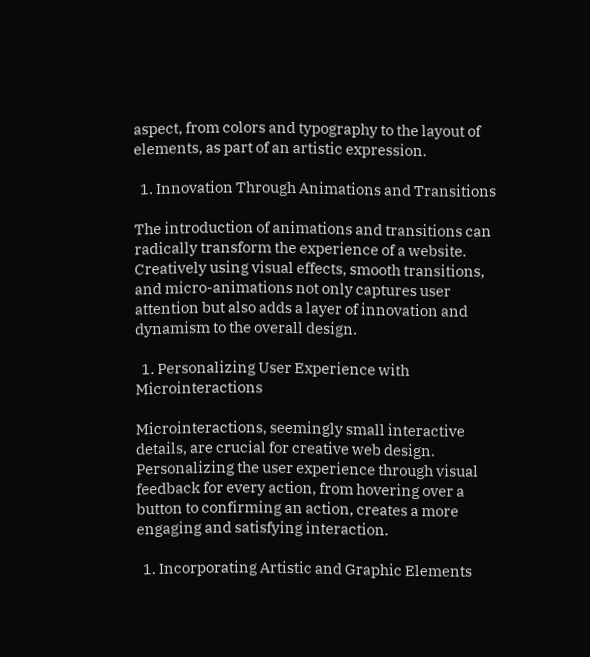aspect, from colors and typography to the layout of elements, as part of an artistic expression.

  1. Innovation Through Animations and Transitions

The introduction of animations and transitions can radically transform the experience of a website. Creatively using visual effects, smooth transitions, and micro-animations not only captures user attention but also adds a layer of innovation and dynamism to the overall design.

  1. Personalizing User Experience with Microinteractions

Microinteractions, seemingly small interactive details, are crucial for creative web design. Personalizing the user experience through visual feedback for every action, from hovering over a button to confirming an action, creates a more engaging and satisfying interaction.

  1. Incorporating Artistic and Graphic Elements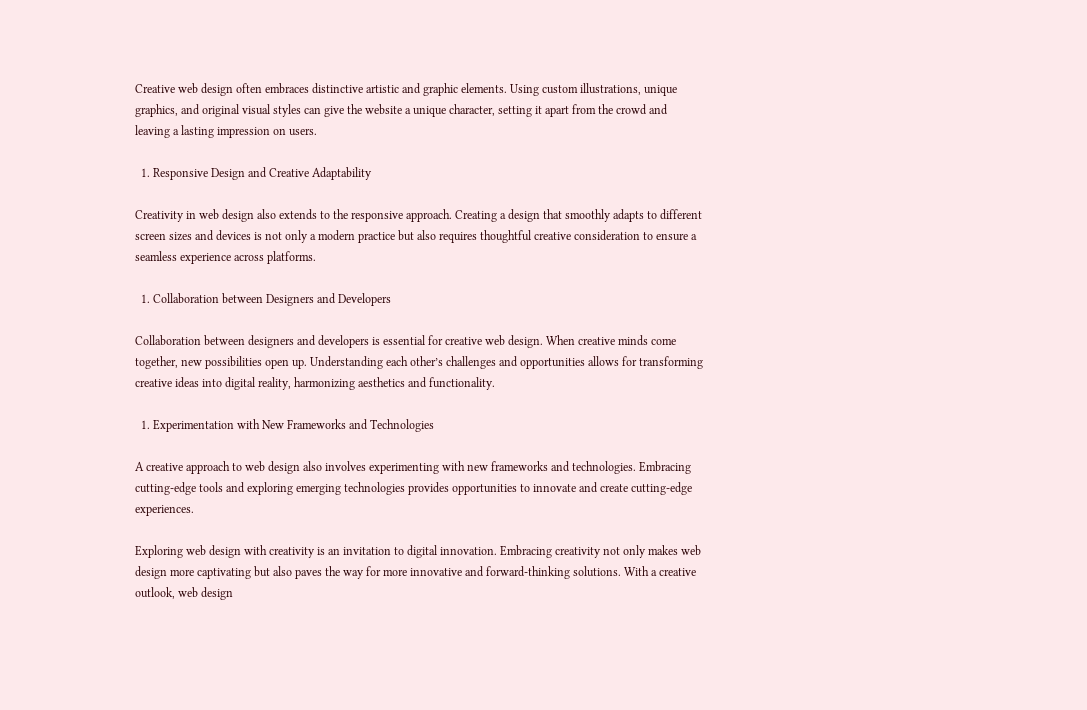Creative web design often embraces distinctive artistic and graphic elements. Using custom illustrations, unique graphics, and original visual styles can give the website a unique character, setting it apart from the crowd and leaving a lasting impression on users.

  1. Responsive Design and Creative Adaptability

Creativity in web design also extends to the responsive approach. Creating a design that smoothly adapts to different screen sizes and devices is not only a modern practice but also requires thoughtful creative consideration to ensure a seamless experience across platforms.

  1. Collaboration between Designers and Developers

Collaboration between designers and developers is essential for creative web design. When creative minds come together, new possibilities open up. Understanding each other’s challenges and opportunities allows for transforming creative ideas into digital reality, harmonizing aesthetics and functionality.

  1. Experimentation with New Frameworks and Technologies

A creative approach to web design also involves experimenting with new frameworks and technologies. Embracing cutting-edge tools and exploring emerging technologies provides opportunities to innovate and create cutting-edge experiences.

Exploring web design with creativity is an invitation to digital innovation. Embracing creativity not only makes web design more captivating but also paves the way for more innovative and forward-thinking solutions. With a creative outlook, web design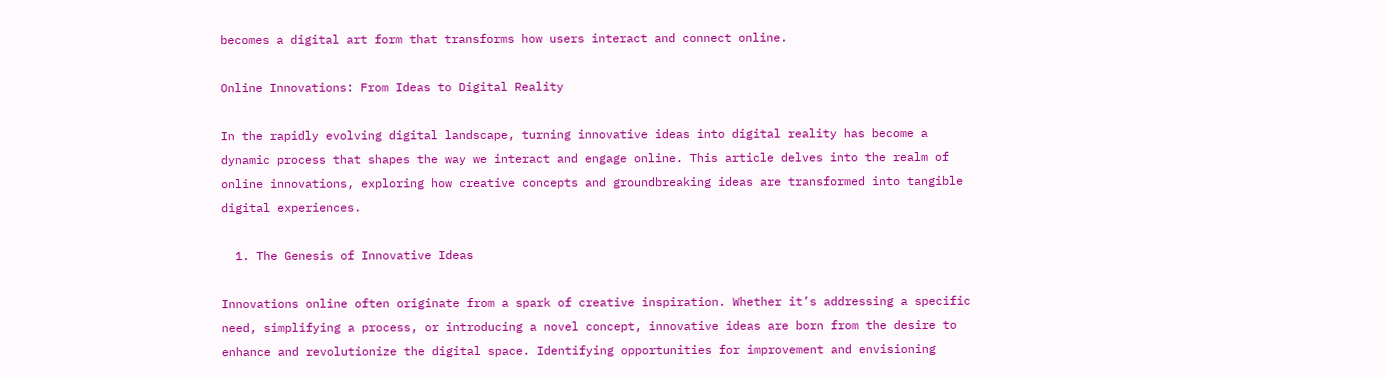becomes a digital art form that transforms how users interact and connect online.

Online Innovations: From Ideas to Digital Reality

In the rapidly evolving digital landscape, turning innovative ideas into digital reality has become a dynamic process that shapes the way we interact and engage online. This article delves into the realm of online innovations, exploring how creative concepts and groundbreaking ideas are transformed into tangible digital experiences.

  1. The Genesis of Innovative Ideas

Innovations online often originate from a spark of creative inspiration. Whether it’s addressing a specific need, simplifying a process, or introducing a novel concept, innovative ideas are born from the desire to enhance and revolutionize the digital space. Identifying opportunities for improvement and envisioning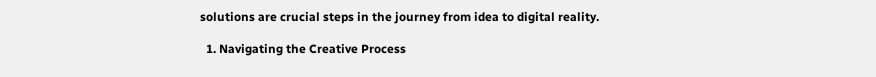solutions are crucial steps in the journey from idea to digital reality.

  1. Navigating the Creative Process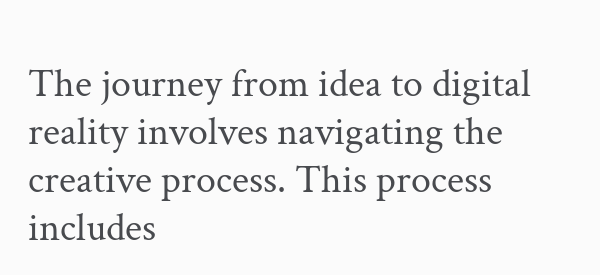The journey from idea to digital reality involves navigating the creative process. This process includes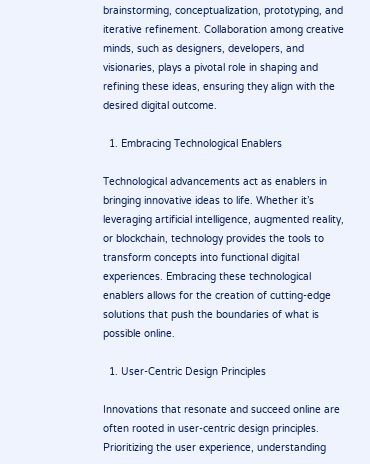brainstorming, conceptualization, prototyping, and iterative refinement. Collaboration among creative minds, such as designers, developers, and visionaries, plays a pivotal role in shaping and refining these ideas, ensuring they align with the desired digital outcome.

  1. Embracing Technological Enablers

Technological advancements act as enablers in bringing innovative ideas to life. Whether it’s leveraging artificial intelligence, augmented reality, or blockchain, technology provides the tools to transform concepts into functional digital experiences. Embracing these technological enablers allows for the creation of cutting-edge solutions that push the boundaries of what is possible online.

  1. User-Centric Design Principles

Innovations that resonate and succeed online are often rooted in user-centric design principles. Prioritizing the user experience, understanding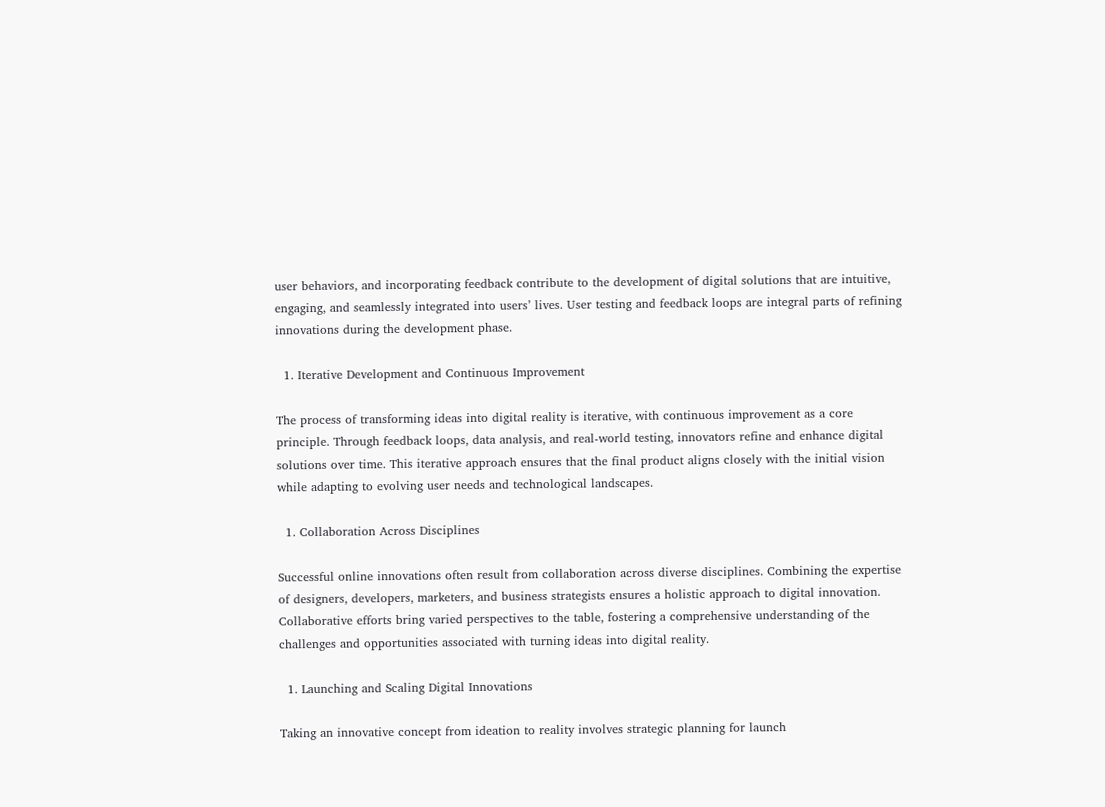user behaviors, and incorporating feedback contribute to the development of digital solutions that are intuitive, engaging, and seamlessly integrated into users’ lives. User testing and feedback loops are integral parts of refining innovations during the development phase.

  1. Iterative Development and Continuous Improvement

The process of transforming ideas into digital reality is iterative, with continuous improvement as a core principle. Through feedback loops, data analysis, and real-world testing, innovators refine and enhance digital solutions over time. This iterative approach ensures that the final product aligns closely with the initial vision while adapting to evolving user needs and technological landscapes.

  1. Collaboration Across Disciplines

Successful online innovations often result from collaboration across diverse disciplines. Combining the expertise of designers, developers, marketers, and business strategists ensures a holistic approach to digital innovation. Collaborative efforts bring varied perspectives to the table, fostering a comprehensive understanding of the challenges and opportunities associated with turning ideas into digital reality.

  1. Launching and Scaling Digital Innovations

Taking an innovative concept from ideation to reality involves strategic planning for launch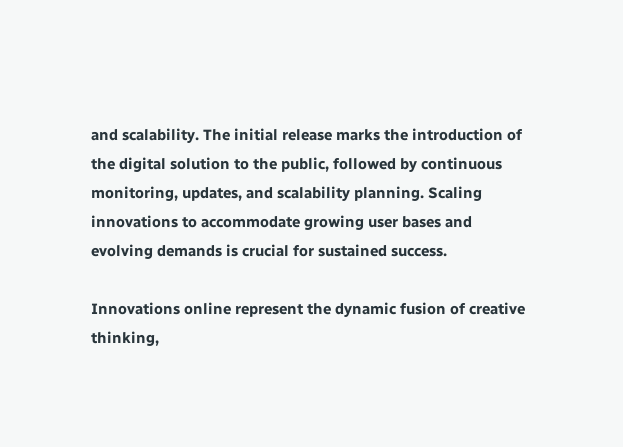and scalability. The initial release marks the introduction of the digital solution to the public, followed by continuous monitoring, updates, and scalability planning. Scaling innovations to accommodate growing user bases and evolving demands is crucial for sustained success.

Innovations online represent the dynamic fusion of creative thinking,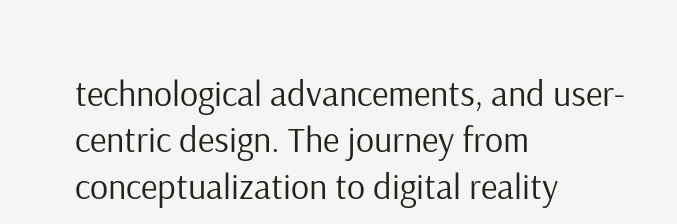technological advancements, and user-centric design. The journey from conceptualization to digital reality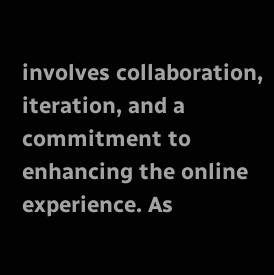involves collaboration, iteration, and a commitment to enhancing the online experience. As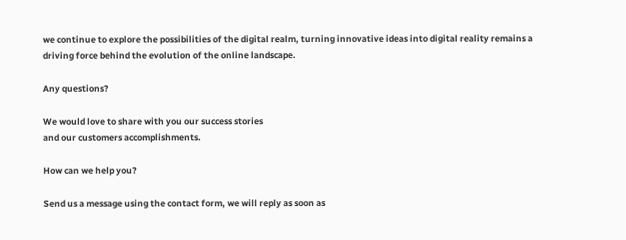we continue to explore the possibilities of the digital realm, turning innovative ideas into digital reality remains a driving force behind the evolution of the online landscape.

Any questions?

We would love to share with you our success stories
and our customers accomplishments.

How can we help you?

Send us a message using the contact form, we will reply as soon as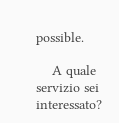possible.

    A quale servizio sei interessato?